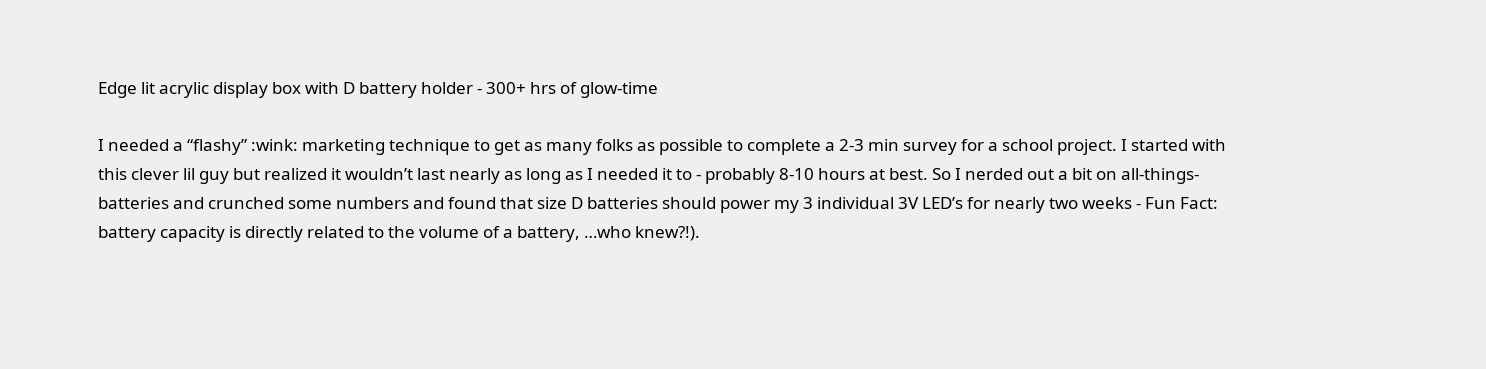Edge lit acrylic display box with D battery holder - 300+ hrs of glow-time

I needed a “flashy” :wink: marketing technique to get as many folks as possible to complete a 2-3 min survey for a school project. I started with this clever lil guy but realized it wouldn’t last nearly as long as I needed it to - probably 8-10 hours at best. So I nerded out a bit on all-things-batteries and crunched some numbers and found that size D batteries should power my 3 individual 3V LED’s for nearly two weeks - Fun Fact: battery capacity is directly related to the volume of a battery, …who knew?!).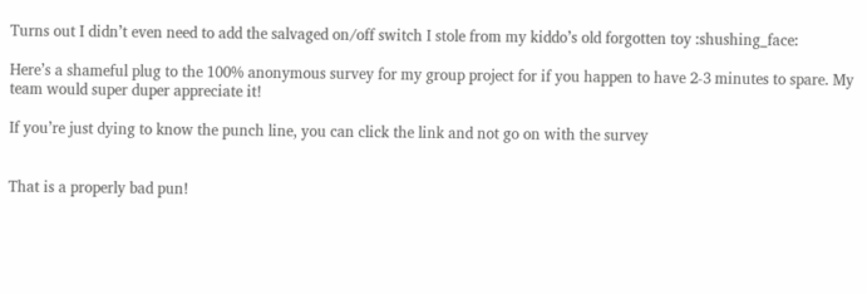Turns out I didn’t even need to add the salvaged on/off switch I stole from my kiddo’s old forgotten toy :shushing_face:

Here’s a shameful plug to the 100% anonymous survey for my group project for if you happen to have 2-3 minutes to spare. My team would super duper appreciate it!

If you’re just dying to know the punch line, you can click the link and not go on with the survey


That is a properly bad pun!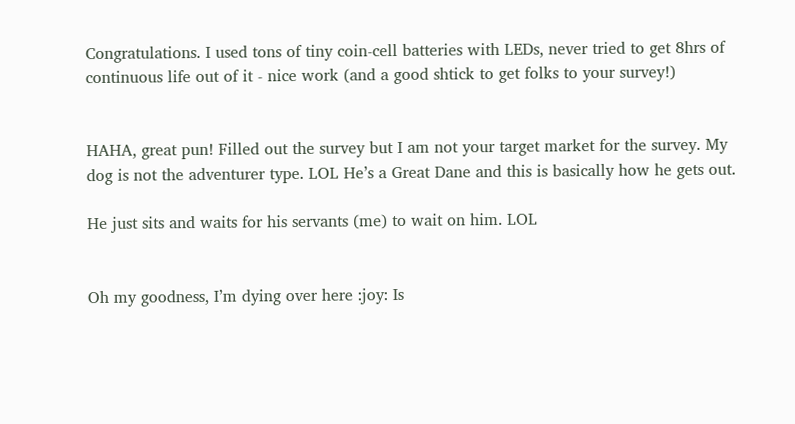Congratulations. I used tons of tiny coin-cell batteries with LEDs, never tried to get 8hrs of continuous life out of it - nice work (and a good shtick to get folks to your survey!)


HAHA, great pun! Filled out the survey but I am not your target market for the survey. My dog is not the adventurer type. LOL He’s a Great Dane and this is basically how he gets out.

He just sits and waits for his servants (me) to wait on him. LOL


Oh my goodness, I’m dying over here :joy: Is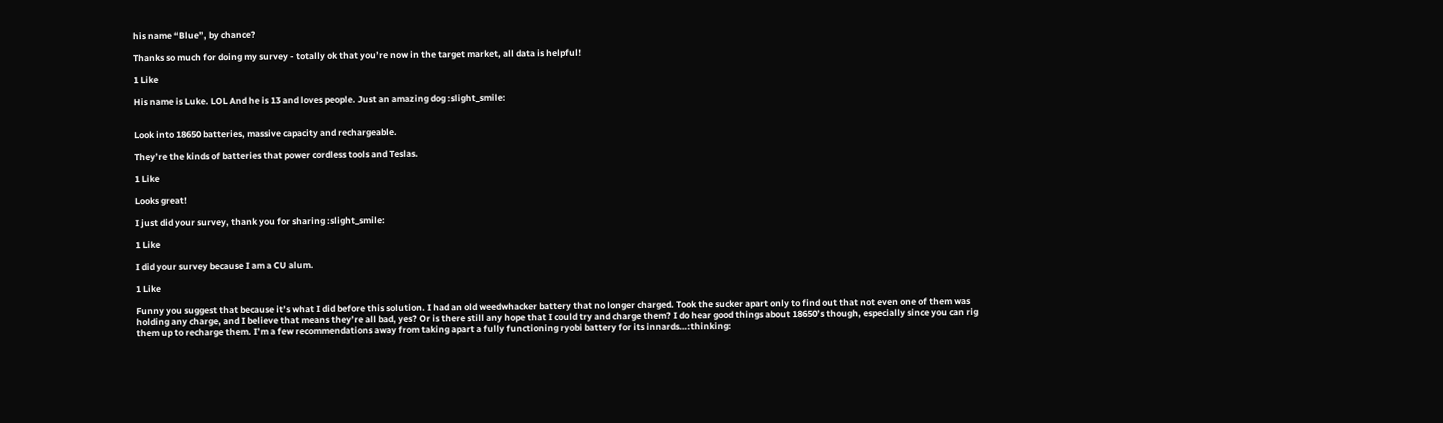his name “Blue”, by chance?

Thanks so much for doing my survey - totally ok that you’re now in the target market, all data is helpful!

1 Like

His name is Luke. LOL And he is 13 and loves people. Just an amazing dog :slight_smile:


Look into 18650 batteries, massive capacity and rechargeable.

They’re the kinds of batteries that power cordless tools and Teslas.

1 Like

Looks great!

I just did your survey, thank you for sharing :slight_smile:

1 Like

I did your survey because I am a CU alum.

1 Like

Funny you suggest that because it’s what I did before this solution. I had an old weedwhacker battery that no longer charged. Took the sucker apart only to find out that not even one of them was holding any charge, and I believe that means they’re all bad, yes? Or is there still any hope that I could try and charge them? I do hear good things about 18650’s though, especially since you can rig them up to recharge them. I’m a few recommendations away from taking apart a fully functioning ryobi battery for its innards…:thinking: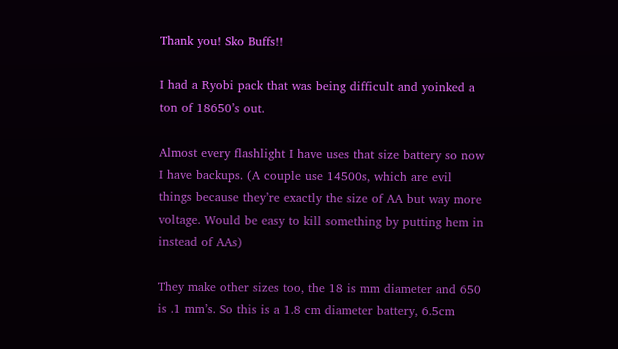Thank you! Sko Buffs!!

I had a Ryobi pack that was being difficult and yoinked a ton of 18650’s out.

Almost every flashlight I have uses that size battery so now I have backups. (A couple use 14500s, which are evil things because they’re exactly the size of AA but way more voltage. Would be easy to kill something by putting hem in instead of AAs)

They make other sizes too, the 18 is mm diameter and 650 is .1 mm’s. So this is a 1.8 cm diameter battery, 6.5cm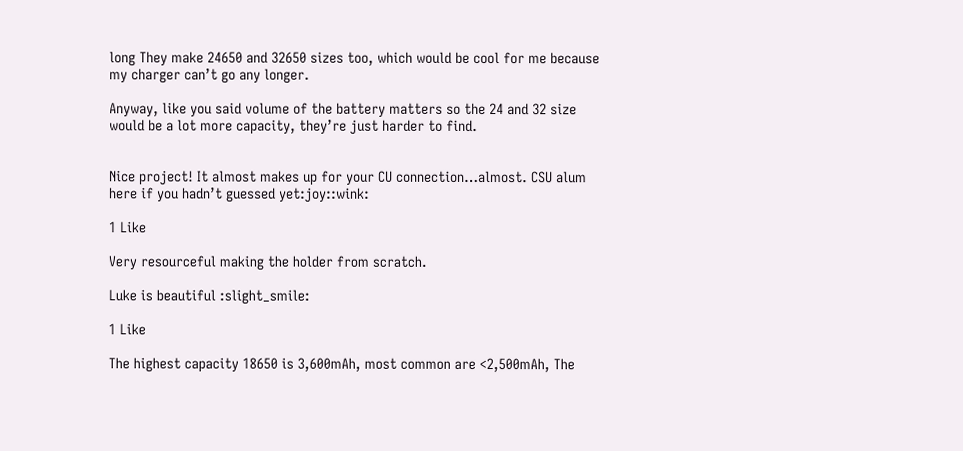long They make 24650 and 32650 sizes too, which would be cool for me because my charger can’t go any longer.

Anyway, like you said volume of the battery matters so the 24 and 32 size would be a lot more capacity, they’re just harder to find.


Nice project! It almost makes up for your CU connection…almost. CSU alum here if you hadn’t guessed yet:joy::wink:

1 Like

Very resourceful making the holder from scratch.

Luke is beautiful :slight_smile:

1 Like

The highest capacity 18650 is 3,600mAh, most common are <2,500mAh, The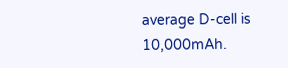average D-cell is 10,000mAh.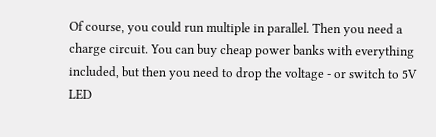Of course, you could run multiple in parallel. Then you need a charge circuit. You can buy cheap power banks with everything included, but then you need to drop the voltage - or switch to 5V LED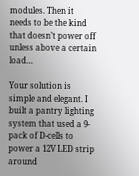modules. Then it needs to be the kind that doesn’t power off unless above a certain load…

Your solution is simple and elegant. I built a pantry lighting system that used a 9-pack of D-cells to power a 12V LED strip around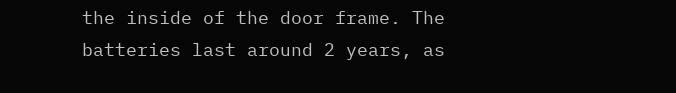the inside of the door frame. The batteries last around 2 years, as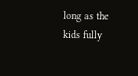long as the kids fully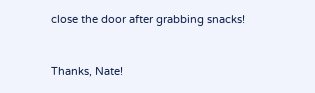close the door after grabbing snacks!


Thanks, Nate!